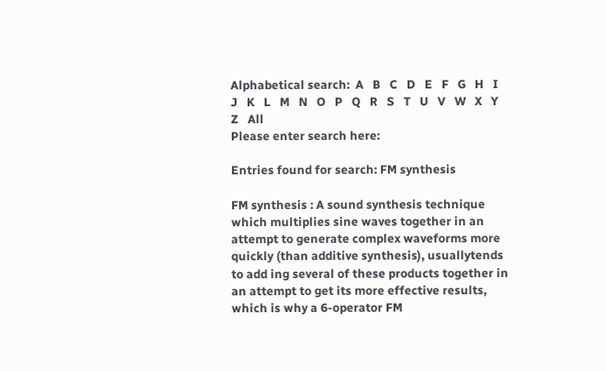Alphabetical search:  A   B   C   D   E   F   G   H   I   J   K   L   M   N   O   P   Q   R   S   T   U   V   W   X   Y   Z   All
Please enter search here:

Entries found for search: FM synthesis

FM synthesis : A sound synthesis technique which multiplies sine waves together in an attempt to generate complex waveforms more quickly (than additive synthesis), usuallytends to add ing several of these products together in an attempt to get its more effective results, which is why a 6-operator FM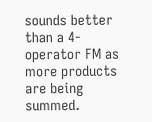sounds better than a 4-operator FM as more products are being summed.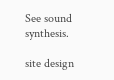See sound synthesis.

site design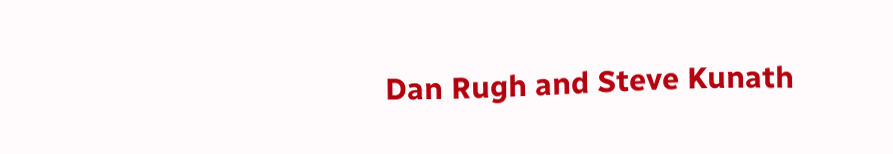Dan Rugh and Steve Kunath